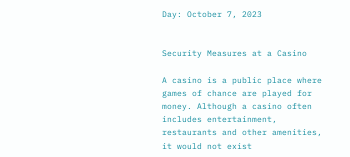Day: October 7, 2023


Security Measures at a Casino

A casino is a public place where games of chance are played for money. Although a casino often includes entertainment, restaurants and other amenities, it would not exist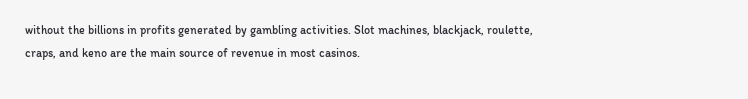without the billions in profits generated by gambling activities. Slot machines, blackjack, roulette, craps, and keno are the main source of revenue in most casinos.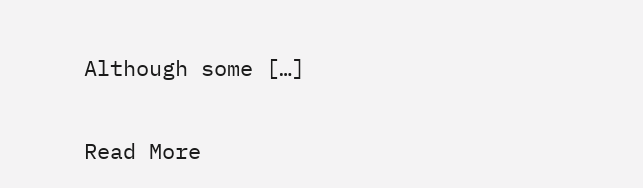Although some […]

Read More